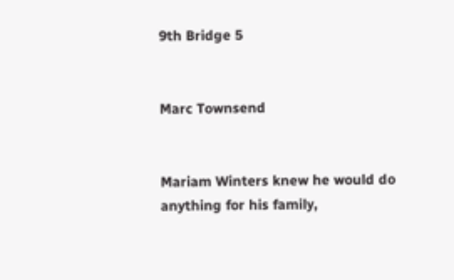9th Bridge 5


Marc Townsend


Mariam Winters knew he would do anything for his family,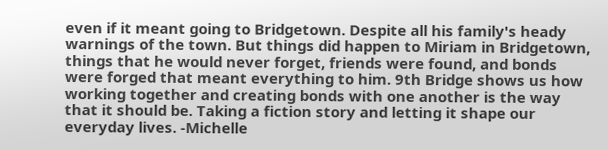even if it meant going to Bridgetown. Despite all his family's heady warnings of the town. But things did happen to Miriam in Bridgetown, things that he would never forget, friends were found, and bonds were forged that meant everything to him. 9th Bridge shows us how working together and creating bonds with one another is the way that it should be. Taking a fiction story and letting it shape our everyday lives. -Michelle